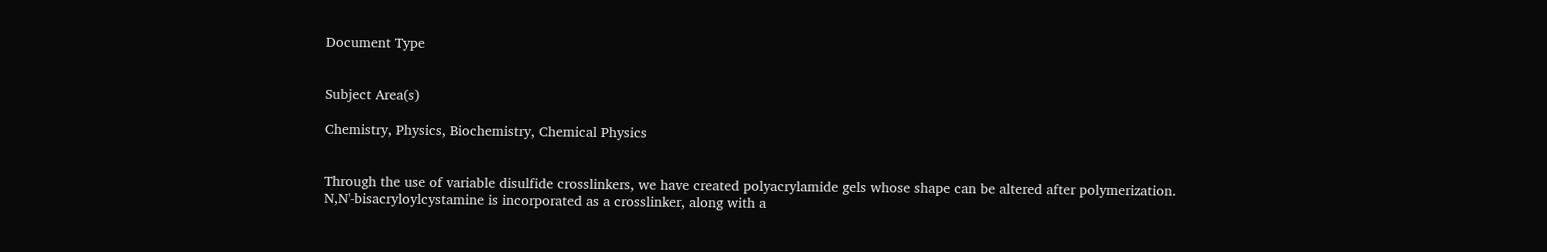Document Type


Subject Area(s)

Chemistry, Physics, Biochemistry, Chemical Physics


Through the use of variable disulfide crosslinkers, we have created polyacrylamide gels whose shape can be altered after polymerization. N,N'-bisacryloylcystamine is incorporated as a crosslinker, along with a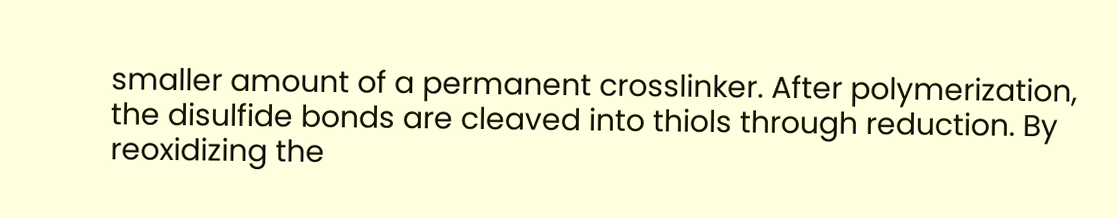smaller amount of a permanent crosslinker. After polymerization, the disulfide bonds are cleaved into thiols through reduction. By reoxidizing the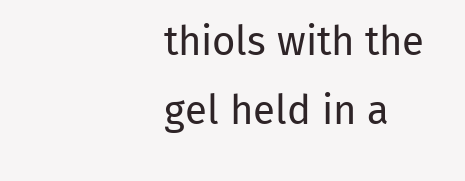thiols with the gel held in a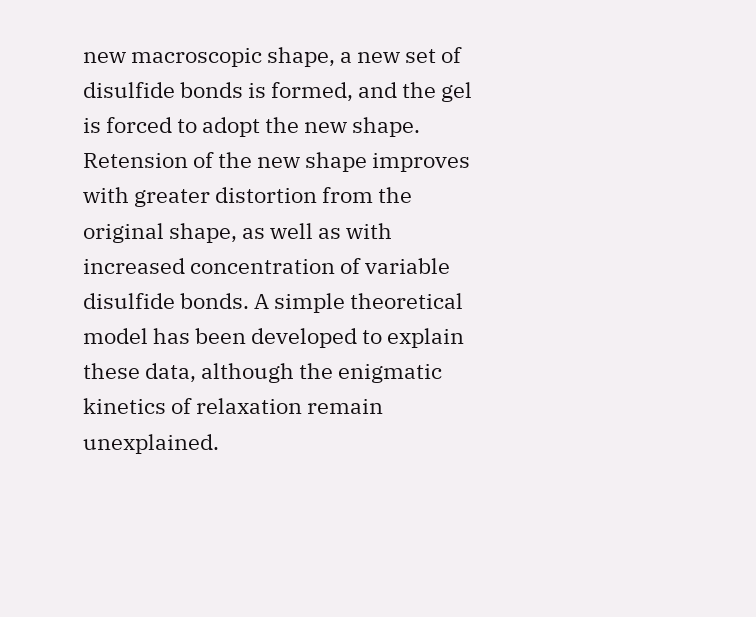new macroscopic shape, a new set of disulfide bonds is formed, and the gel is forced to adopt the new shape. Retension of the new shape improves with greater distortion from the original shape, as well as with increased concentration of variable disulfide bonds. A simple theoretical model has been developed to explain these data, although the enigmatic kinetics of relaxation remain unexplained.